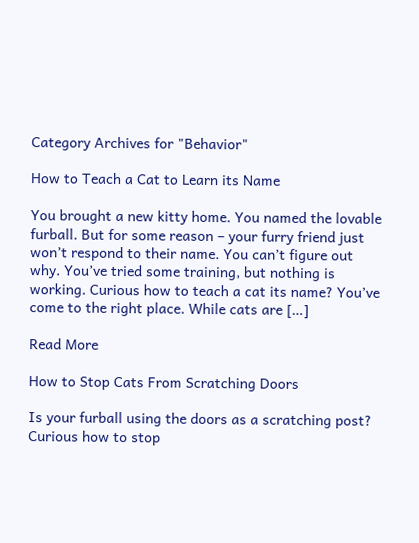Category Archives for "Behavior"

How to Teach a Cat to Learn its Name

You brought a new kitty home. You named the lovable furball. But for some reason – your furry friend just won’t respond to their name. You can’t figure out why. You’ve tried some training, but nothing is working. Curious how to teach a cat its name? You’ve come to the right place. While cats are […]

Read More

How to Stop Cats From Scratching Doors

Is your furball using the doors as a scratching post? Curious how to stop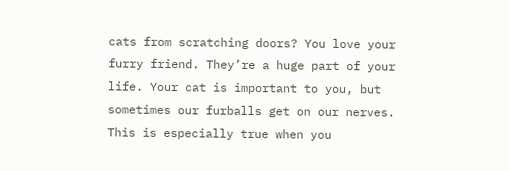cats from scratching doors? You love your furry friend. They’re a huge part of your life. Your cat is important to you, but sometimes our furballs get on our nerves. This is especially true when you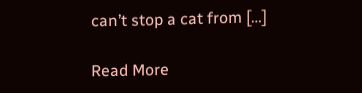can’t stop a cat from […]

Read More